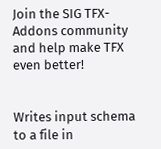Join the SIG TFX-Addons community and help make TFX even better!


Writes input schema to a file in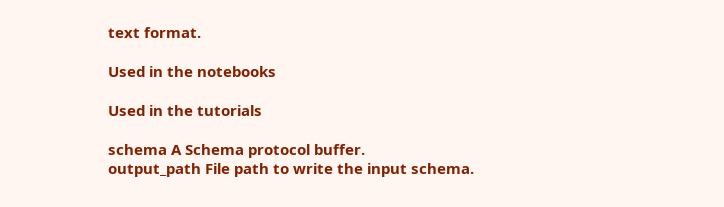text format.

Used in the notebooks

Used in the tutorials

schema A Schema protocol buffer.
output_path File path to write the input schema.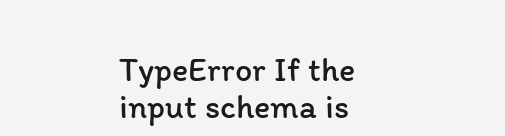TypeError If the input schema is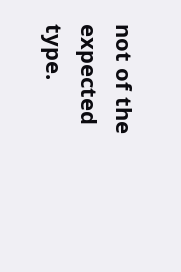not of the expected type.